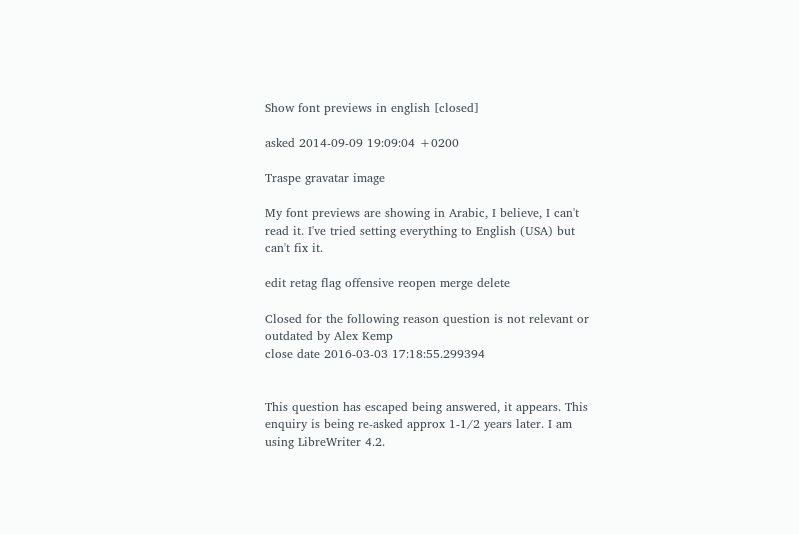Show font previews in english [closed]

asked 2014-09-09 19:09:04 +0200

Traspe gravatar image

My font previews are showing in Arabic, I believe, I can't read it. I've tried setting everything to English (USA) but can't fix it.

edit retag flag offensive reopen merge delete

Closed for the following reason question is not relevant or outdated by Alex Kemp
close date 2016-03-03 17:18:55.299394


This question has escaped being answered, it appears. This enquiry is being re-asked approx 1-1/2 years later. I am using LibreWriter 4.2.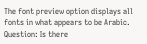The font preview option displays all fonts in what appears to be Arabic. Question: Is there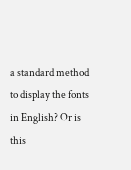a standard method to display the fonts in English? Or is this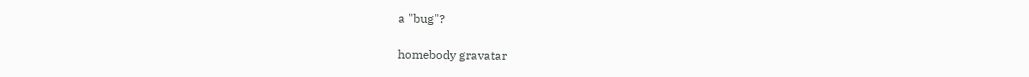a "bug"?

homebody gravatar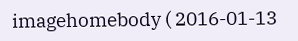imagehomebody ( 2016-01-13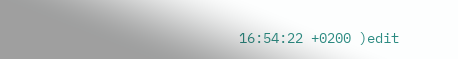16:54:22 +0200 )edit